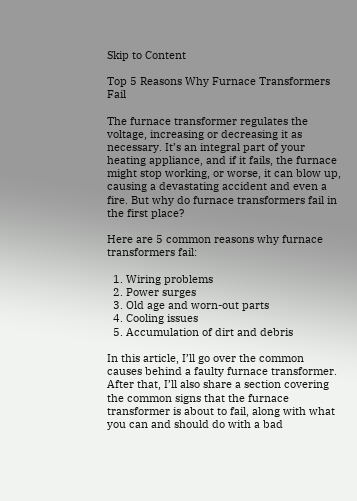Skip to Content

Top 5 Reasons Why Furnace Transformers Fail

The furnace transformer regulates the voltage, increasing or decreasing it as necessary. It’s an integral part of your heating appliance, and if it fails, the furnace might stop working, or worse, it can blow up, causing a devastating accident and even a fire. But why do furnace transformers fail in the first place?

Here are 5 common reasons why furnace transformers fail:

  1. Wiring problems
  2. Power surges
  3. Old age and worn-out parts
  4. Cooling issues
  5. Accumulation of dirt and debris

In this article, I’ll go over the common causes behind a faulty furnace transformer. After that, I’ll also share a section covering the common signs that the furnace transformer is about to fail, along with what you can and should do with a bad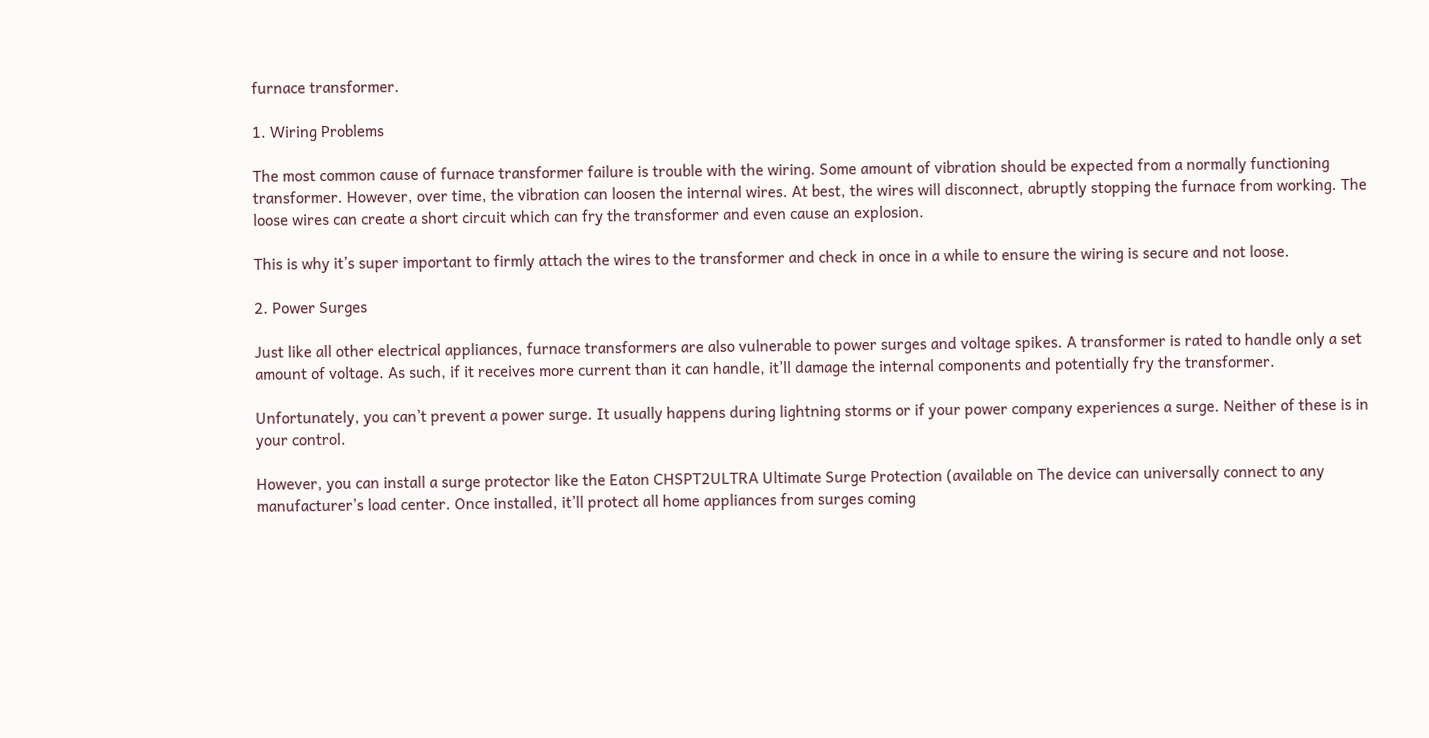furnace transformer.

1. Wiring Problems

The most common cause of furnace transformer failure is trouble with the wiring. Some amount of vibration should be expected from a normally functioning transformer. However, over time, the vibration can loosen the internal wires. At best, the wires will disconnect, abruptly stopping the furnace from working. The loose wires can create a short circuit which can fry the transformer and even cause an explosion.

This is why it’s super important to firmly attach the wires to the transformer and check in once in a while to ensure the wiring is secure and not loose.

2. Power Surges

Just like all other electrical appliances, furnace transformers are also vulnerable to power surges and voltage spikes. A transformer is rated to handle only a set amount of voltage. As such, if it receives more current than it can handle, it’ll damage the internal components and potentially fry the transformer.

Unfortunately, you can’t prevent a power surge. It usually happens during lightning storms or if your power company experiences a surge. Neither of these is in your control.

However, you can install a surge protector like the Eaton CHSPT2ULTRA Ultimate Surge Protection (available on The device can universally connect to any manufacturer’s load center. Once installed, it’ll protect all home appliances from surges coming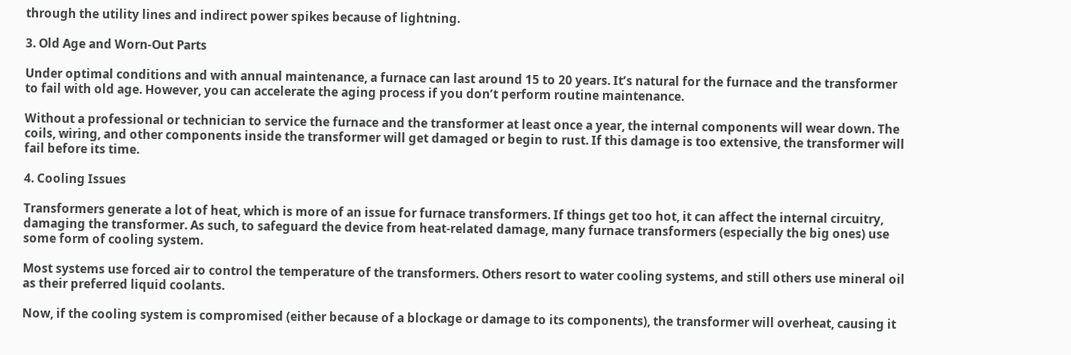through the utility lines and indirect power spikes because of lightning.

3. Old Age and Worn-Out Parts

Under optimal conditions and with annual maintenance, a furnace can last around 15 to 20 years. It’s natural for the furnace and the transformer to fail with old age. However, you can accelerate the aging process if you don’t perform routine maintenance.

Without a professional or technician to service the furnace and the transformer at least once a year, the internal components will wear down. The coils, wiring, and other components inside the transformer will get damaged or begin to rust. If this damage is too extensive, the transformer will fail before its time.

4. Cooling Issues

Transformers generate a lot of heat, which is more of an issue for furnace transformers. If things get too hot, it can affect the internal circuitry, damaging the transformer. As such, to safeguard the device from heat-related damage, many furnace transformers (especially the big ones) use some form of cooling system.

Most systems use forced air to control the temperature of the transformers. Others resort to water cooling systems, and still others use mineral oil as their preferred liquid coolants.

Now, if the cooling system is compromised (either because of a blockage or damage to its components), the transformer will overheat, causing it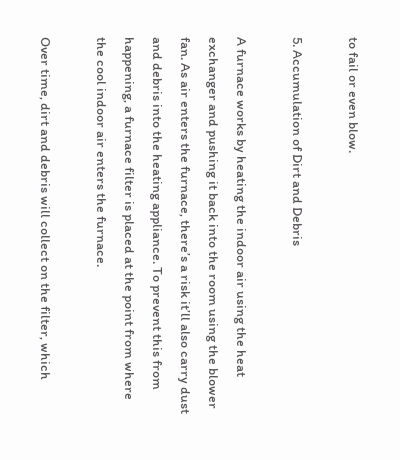to fail or even blow.

5. Accumulation of Dirt and Debris

A furnace works by heating the indoor air using the heat exchanger and pushing it back into the room using the blower fan. As air enters the furnace, there’s a risk it’ll also carry dust and debris into the heating appliance. To prevent this from happening, a furnace filter is placed at the point from where the cool indoor air enters the furnace.

Over time, dirt and debris will collect on the filter, which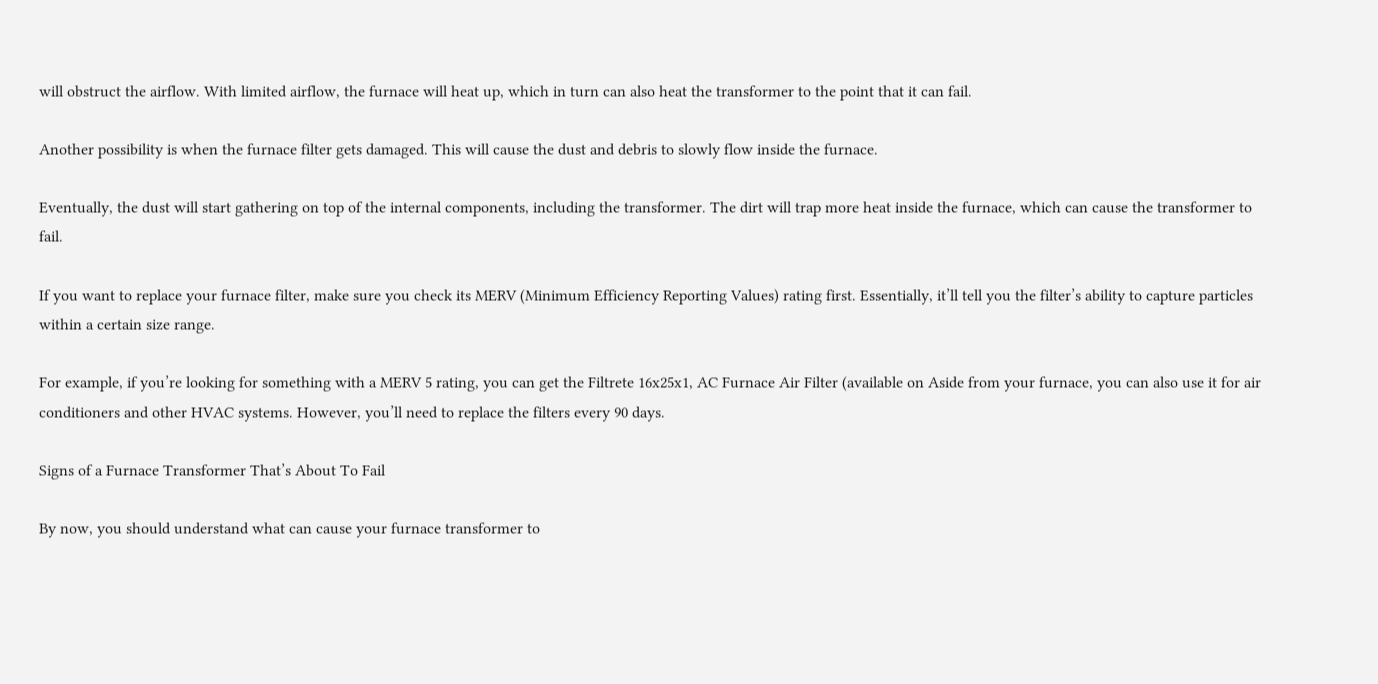will obstruct the airflow. With limited airflow, the furnace will heat up, which in turn can also heat the transformer to the point that it can fail.

Another possibility is when the furnace filter gets damaged. This will cause the dust and debris to slowly flow inside the furnace.

Eventually, the dust will start gathering on top of the internal components, including the transformer. The dirt will trap more heat inside the furnace, which can cause the transformer to fail.

If you want to replace your furnace filter, make sure you check its MERV (Minimum Efficiency Reporting Values) rating first. Essentially, it’ll tell you the filter’s ability to capture particles within a certain size range.

For example, if you’re looking for something with a MERV 5 rating, you can get the Filtrete 16x25x1, AC Furnace Air Filter (available on Aside from your furnace, you can also use it for air conditioners and other HVAC systems. However, you’ll need to replace the filters every 90 days.

Signs of a Furnace Transformer That’s About To Fail

By now, you should understand what can cause your furnace transformer to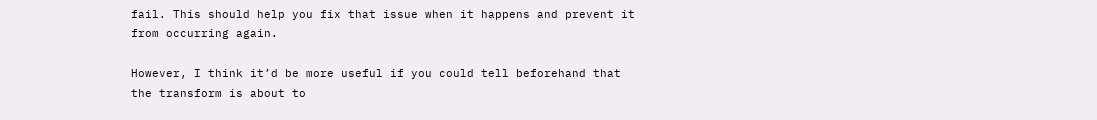fail. This should help you fix that issue when it happens and prevent it from occurring again.

However, I think it’d be more useful if you could tell beforehand that the transform is about to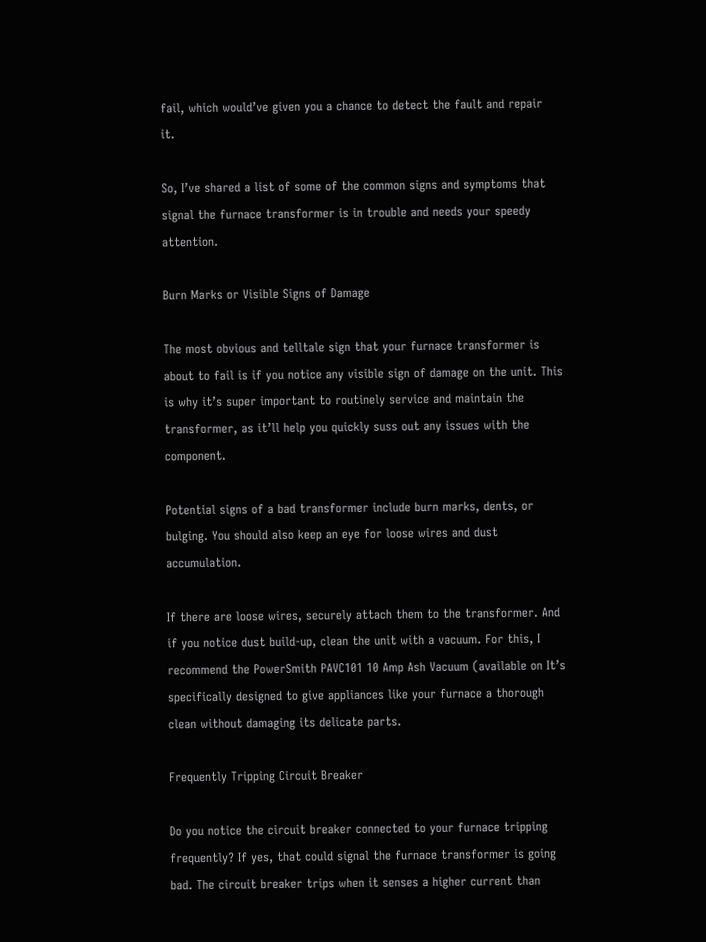fail, which would’ve given you a chance to detect the fault and repair it.

So, I’ve shared a list of some of the common signs and symptoms that signal the furnace transformer is in trouble and needs your speedy attention.

Burn Marks or Visible Signs of Damage

The most obvious and telltale sign that your furnace transformer is about to fail is if you notice any visible sign of damage on the unit. This is why it’s super important to routinely service and maintain the transformer, as it’ll help you quickly suss out any issues with the component.

Potential signs of a bad transformer include burn marks, dents, or bulging. You should also keep an eye for loose wires and dust accumulation.

If there are loose wires, securely attach them to the transformer. And if you notice dust build-up, clean the unit with a vacuum. For this, I recommend the PowerSmith PAVC101 10 Amp Ash Vacuum (available on It’s specifically designed to give appliances like your furnace a thorough clean without damaging its delicate parts.

Frequently Tripping Circuit Breaker

Do you notice the circuit breaker connected to your furnace tripping frequently? If yes, that could signal the furnace transformer is going bad. The circuit breaker trips when it senses a higher current than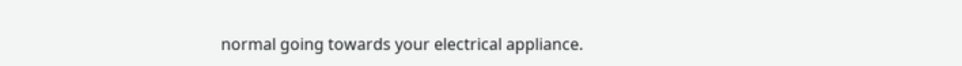normal going towards your electrical appliance.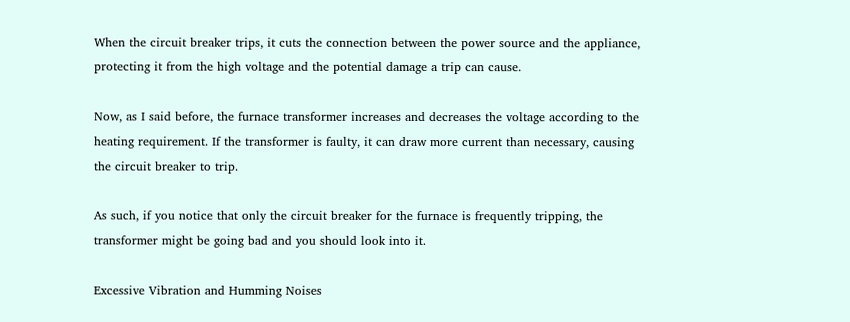When the circuit breaker trips, it cuts the connection between the power source and the appliance, protecting it from the high voltage and the potential damage a trip can cause.

Now, as I said before, the furnace transformer increases and decreases the voltage according to the heating requirement. If the transformer is faulty, it can draw more current than necessary, causing the circuit breaker to trip.

As such, if you notice that only the circuit breaker for the furnace is frequently tripping, the transformer might be going bad and you should look into it.

Excessive Vibration and Humming Noises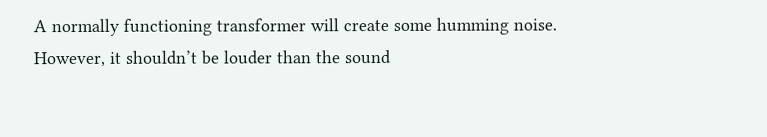A normally functioning transformer will create some humming noise. However, it shouldn’t be louder than the sound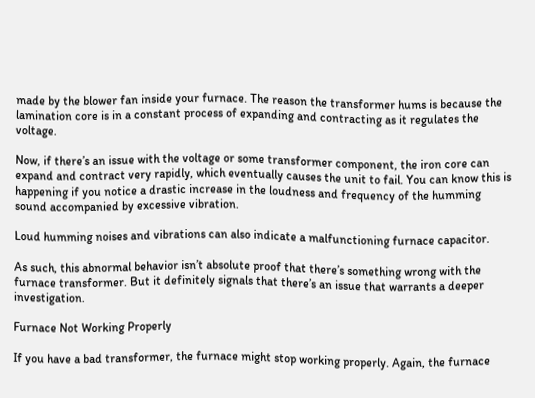made by the blower fan inside your furnace. The reason the transformer hums is because the lamination core is in a constant process of expanding and contracting as it regulates the voltage.

Now, if there’s an issue with the voltage or some transformer component, the iron core can expand and contract very rapidly, which eventually causes the unit to fail. You can know this is happening if you notice a drastic increase in the loudness and frequency of the humming sound accompanied by excessive vibration.

Loud humming noises and vibrations can also indicate a malfunctioning furnace capacitor.

As such, this abnormal behavior isn’t absolute proof that there’s something wrong with the furnace transformer. But it definitely signals that there’s an issue that warrants a deeper investigation.

Furnace Not Working Properly

If you have a bad transformer, the furnace might stop working properly. Again, the furnace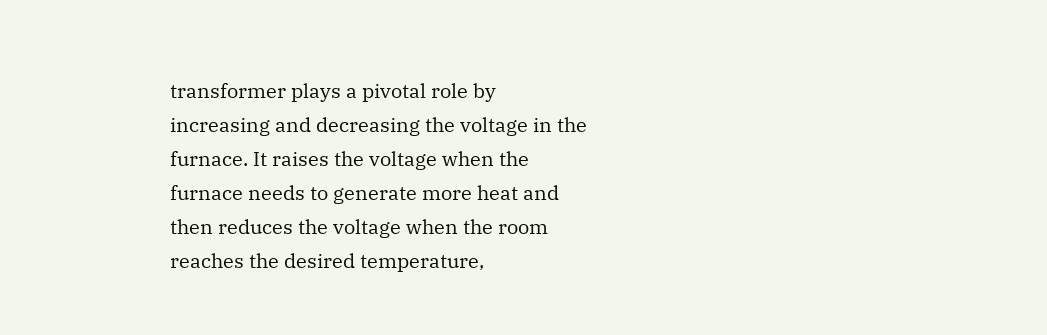transformer plays a pivotal role by increasing and decreasing the voltage in the furnace. It raises the voltage when the furnace needs to generate more heat and then reduces the voltage when the room reaches the desired temperature,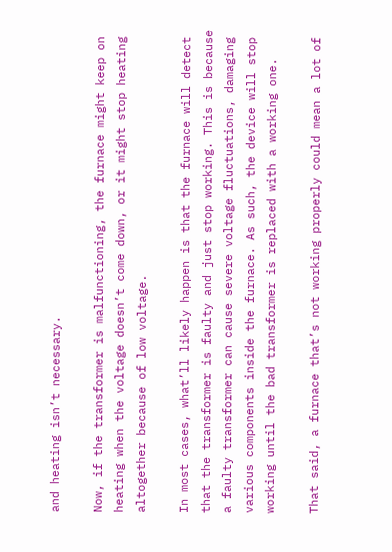and heating isn’t necessary.

Now, if the transformer is malfunctioning, the furnace might keep on heating when the voltage doesn’t come down, or it might stop heating altogether because of low voltage.

In most cases, what’ll likely happen is that the furnace will detect that the transformer is faulty and just stop working. This is because a faulty transformer can cause severe voltage fluctuations, damaging various components inside the furnace. As such, the device will stop working until the bad transformer is replaced with a working one.

That said, a furnace that’s not working properly could mean a lot of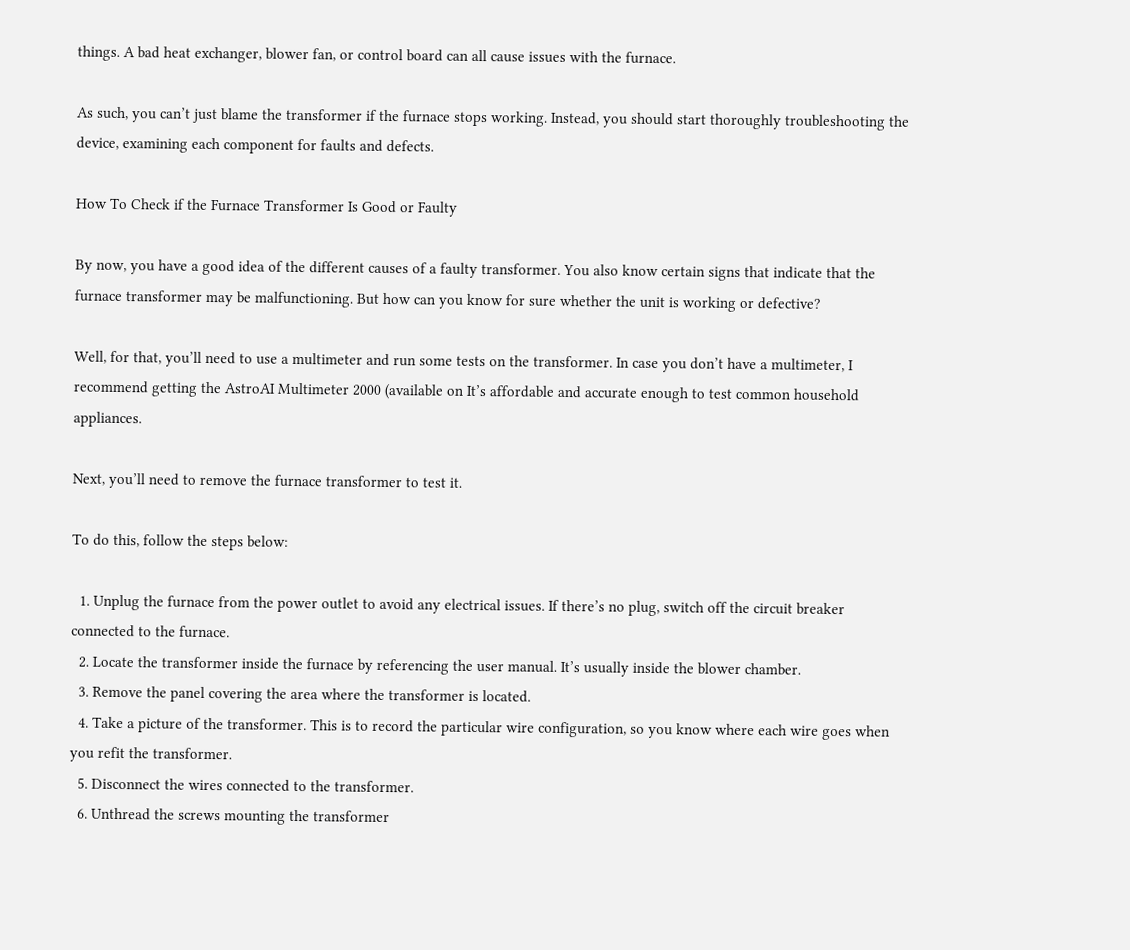things. A bad heat exchanger, blower fan, or control board can all cause issues with the furnace.

As such, you can’t just blame the transformer if the furnace stops working. Instead, you should start thoroughly troubleshooting the device, examining each component for faults and defects.

How To Check if the Furnace Transformer Is Good or Faulty

By now, you have a good idea of the different causes of a faulty transformer. You also know certain signs that indicate that the furnace transformer may be malfunctioning. But how can you know for sure whether the unit is working or defective?

Well, for that, you’ll need to use a multimeter and run some tests on the transformer. In case you don’t have a multimeter, I recommend getting the AstroAI Multimeter 2000 (available on It’s affordable and accurate enough to test common household appliances.

Next, you’ll need to remove the furnace transformer to test it.

To do this, follow the steps below:

  1. Unplug the furnace from the power outlet to avoid any electrical issues. If there’s no plug, switch off the circuit breaker connected to the furnace.
  2. Locate the transformer inside the furnace by referencing the user manual. It’s usually inside the blower chamber.
  3. Remove the panel covering the area where the transformer is located.
  4. Take a picture of the transformer. This is to record the particular wire configuration, so you know where each wire goes when you refit the transformer.
  5. Disconnect the wires connected to the transformer.
  6. Unthread the screws mounting the transformer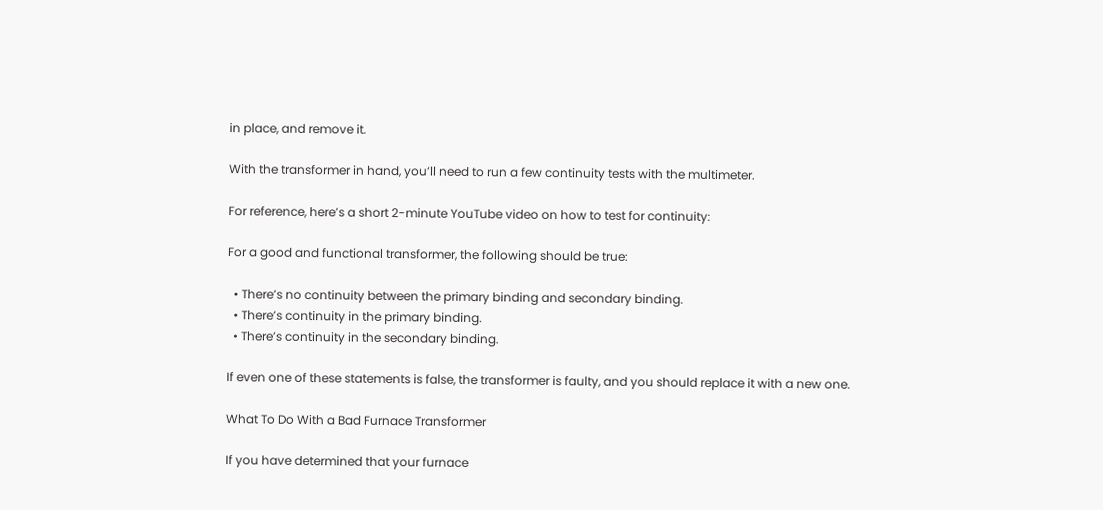in place, and remove it.

With the transformer in hand, you’ll need to run a few continuity tests with the multimeter.

For reference, here’s a short 2-minute YouTube video on how to test for continuity:

For a good and functional transformer, the following should be true:

  • There’s no continuity between the primary binding and secondary binding.
  • There’s continuity in the primary binding.
  • There’s continuity in the secondary binding.

If even one of these statements is false, the transformer is faulty, and you should replace it with a new one.

What To Do With a Bad Furnace Transformer

If you have determined that your furnace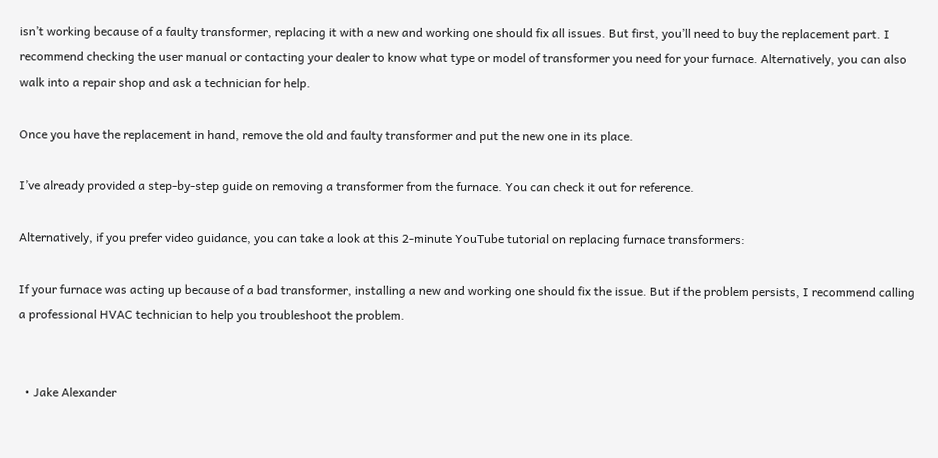isn’t working because of a faulty transformer, replacing it with a new and working one should fix all issues. But first, you’ll need to buy the replacement part. I recommend checking the user manual or contacting your dealer to know what type or model of transformer you need for your furnace. Alternatively, you can also walk into a repair shop and ask a technician for help.

Once you have the replacement in hand, remove the old and faulty transformer and put the new one in its place.

I’ve already provided a step-by-step guide on removing a transformer from the furnace. You can check it out for reference.

Alternatively, if you prefer video guidance, you can take a look at this 2-minute YouTube tutorial on replacing furnace transformers:

If your furnace was acting up because of a bad transformer, installing a new and working one should fix the issue. But if the problem persists, I recommend calling a professional HVAC technician to help you troubleshoot the problem.


  • Jake Alexander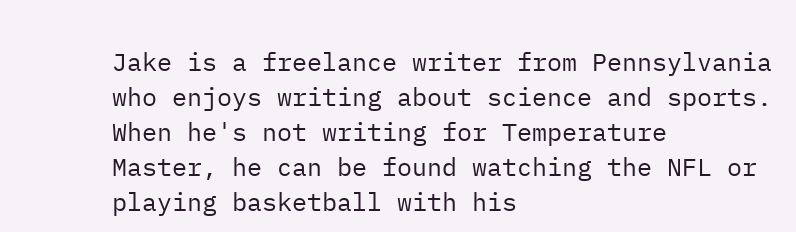Jake is a freelance writer from Pennsylvania who enjoys writing about science and sports. When he's not writing for Temperature Master, he can be found watching the NFL or playing basketball with his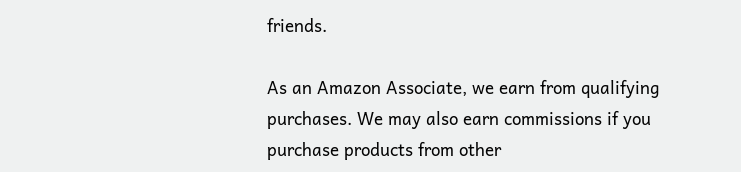friends.

As an Amazon Associate, we earn from qualifying purchases. We may also earn commissions if you purchase products from other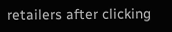retailers after clicking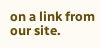on a link from our site.